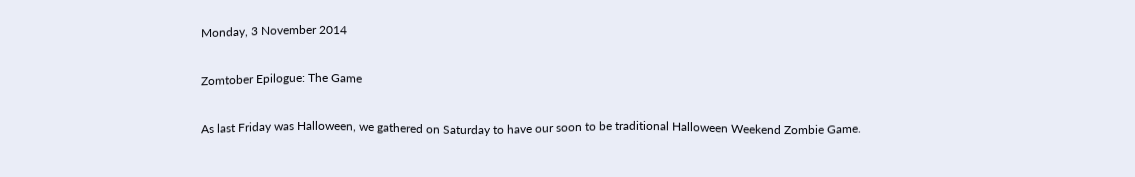Monday, 3 November 2014

Zomtober Epilogue: The Game

As last Friday was Halloween, we gathered on Saturday to have our soon to be traditional Halloween Weekend Zombie Game.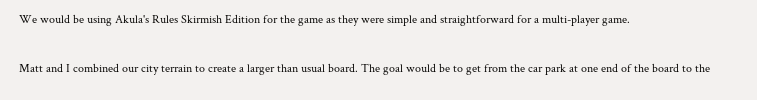We would be using Akula's Rules Skirmish Edition for the game as they were simple and straightforward for a multi-player game.

Matt and I combined our city terrain to create a larger than usual board. The goal would be to get from the car park at one end of the board to the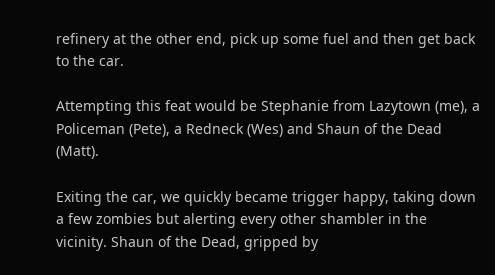refinery at the other end, pick up some fuel and then get back to the car.

Attempting this feat would be Stephanie from Lazytown (me), a Policeman (Pete), a Redneck (Wes) and Shaun of the Dead (Matt).

Exiting the car, we quickly became trigger happy, taking down a few zombies but alerting every other shambler in the vicinity. Shaun of the Dead, gripped by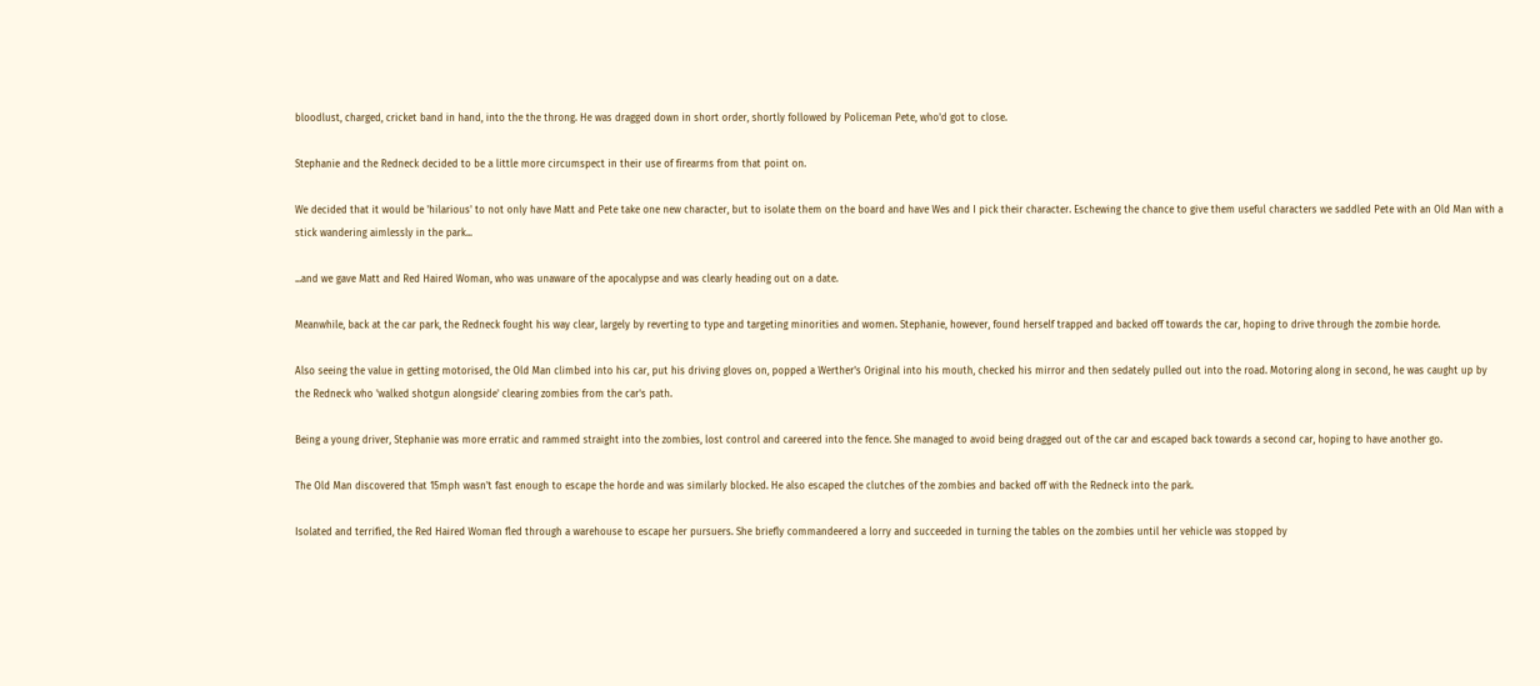bloodlust, charged, cricket band in hand, into the the throng. He was dragged down in short order, shortly followed by Policeman Pete, who'd got to close.

Stephanie and the Redneck decided to be a little more circumspect in their use of firearms from that point on.

We decided that it would be 'hilarious' to not only have Matt and Pete take one new character, but to isolate them on the board and have Wes and I pick their character. Eschewing the chance to give them useful characters we saddled Pete with an Old Man with a stick wandering aimlessly in the park...

...and we gave Matt and Red Haired Woman, who was unaware of the apocalypse and was clearly heading out on a date.

Meanwhile, back at the car park, the Redneck fought his way clear, largely by reverting to type and targeting minorities and women. Stephanie, however, found herself trapped and backed off towards the car, hoping to drive through the zombie horde.

Also seeing the value in getting motorised, the Old Man climbed into his car, put his driving gloves on, popped a Werther's Original into his mouth, checked his mirror and then sedately pulled out into the road. Motoring along in second, he was caught up by the Redneck who 'walked shotgun alongside' clearing zombies from the car's path.

Being a young driver, Stephanie was more erratic and rammed straight into the zombies, lost control and careered into the fence. She managed to avoid being dragged out of the car and escaped back towards a second car, hoping to have another go.

The Old Man discovered that 15mph wasn't fast enough to escape the horde and was similarly blocked. He also escaped the clutches of the zombies and backed off with the Redneck into the park.

Isolated and terrified, the Red Haired Woman fled through a warehouse to escape her pursuers. She briefly commandeered a lorry and succeeded in turning the tables on the zombies until her vehicle was stopped by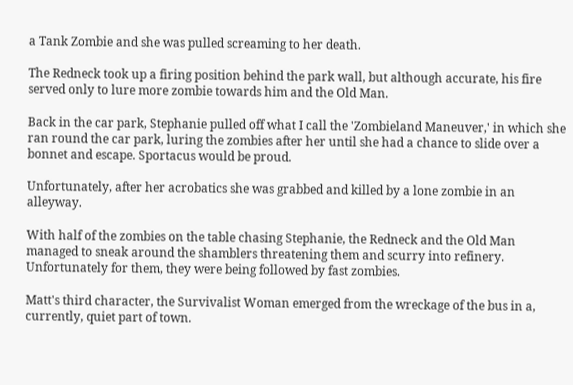a Tank Zombie and she was pulled screaming to her death.

The Redneck took up a firing position behind the park wall, but although accurate, his fire served only to lure more zombie towards him and the Old Man.

Back in the car park, Stephanie pulled off what I call the 'Zombieland Maneuver,' in which she ran round the car park, luring the zombies after her until she had a chance to slide over a bonnet and escape. Sportacus would be proud.

Unfortunately, after her acrobatics she was grabbed and killed by a lone zombie in an alleyway.

With half of the zombies on the table chasing Stephanie, the Redneck and the Old Man managed to sneak around the shamblers threatening them and scurry into refinery. Unfortunately for them, they were being followed by fast zombies.

Matt's third character, the Survivalist Woman emerged from the wreckage of the bus in a, currently, quiet part of town.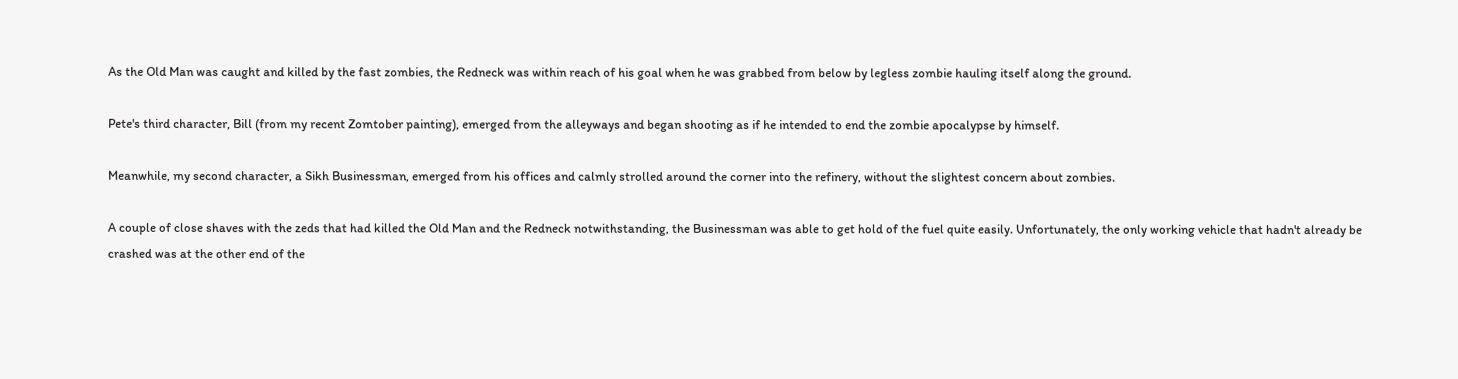As the Old Man was caught and killed by the fast zombies, the Redneck was within reach of his goal when he was grabbed from below by legless zombie hauling itself along the ground.

Pete's third character, Bill (from my recent Zomtober painting), emerged from the alleyways and began shooting as if he intended to end the zombie apocalypse by himself.

Meanwhile, my second character, a Sikh Businessman, emerged from his offices and calmly strolled around the corner into the refinery, without the slightest concern about zombies.

A couple of close shaves with the zeds that had killed the Old Man and the Redneck notwithstanding, the Businessman was able to get hold of the fuel quite easily. Unfortunately, the only working vehicle that hadn't already be crashed was at the other end of the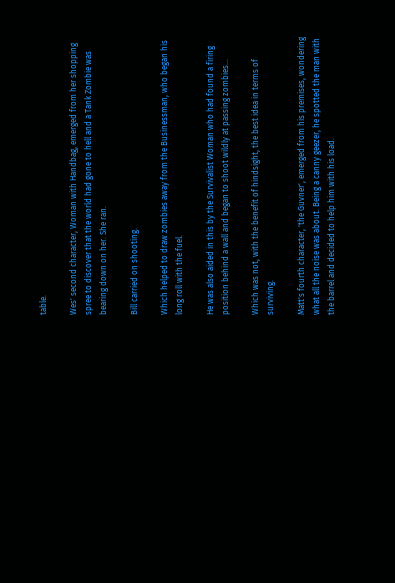table.

Wes' second character, Woman with Handbag, emerged from her shopping spree to discover that the world had gone to hell and a Tank Zombie was bearing down on her. She ran.

Bill carried on shooting.

Which helped to draw zombies away from the Businessman, who began his long roll with the fuel.

He was also aided in this by the Survivalist Woman who had found a firing position behind a wall and began to shoot wildly at passing zombies...

Which was not, with the benefit of hindsight, the best idea in terms of surviving.

Matt's fourth character, 'the Guvner', emerged from his premises, wondering what all the noise was about. Being a canny geezer, he spotted the man with the barrel and decided to help him with his load.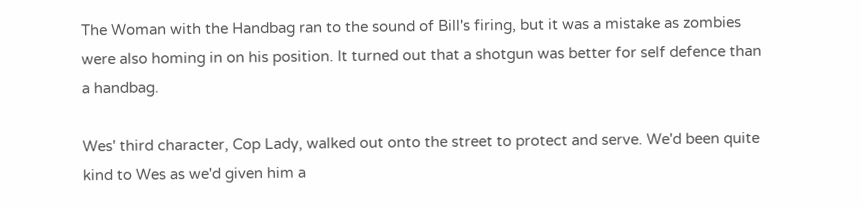The Woman with the Handbag ran to the sound of Bill's firing, but it was a mistake as zombies were also homing in on his position. It turned out that a shotgun was better for self defence than a handbag.

Wes' third character, Cop Lady, walked out onto the street to protect and serve. We'd been quite kind to Wes as we'd given him a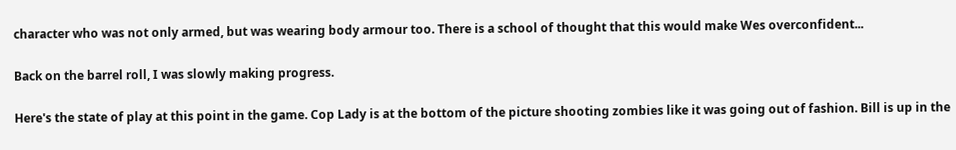character who was not only armed, but was wearing body armour too. There is a school of thought that this would make Wes overconfident...

Back on the barrel roll, I was slowly making progress.

Here's the state of play at this point in the game. Cop Lady is at the bottom of the picture shooting zombies like it was going out of fashion. Bill is up in the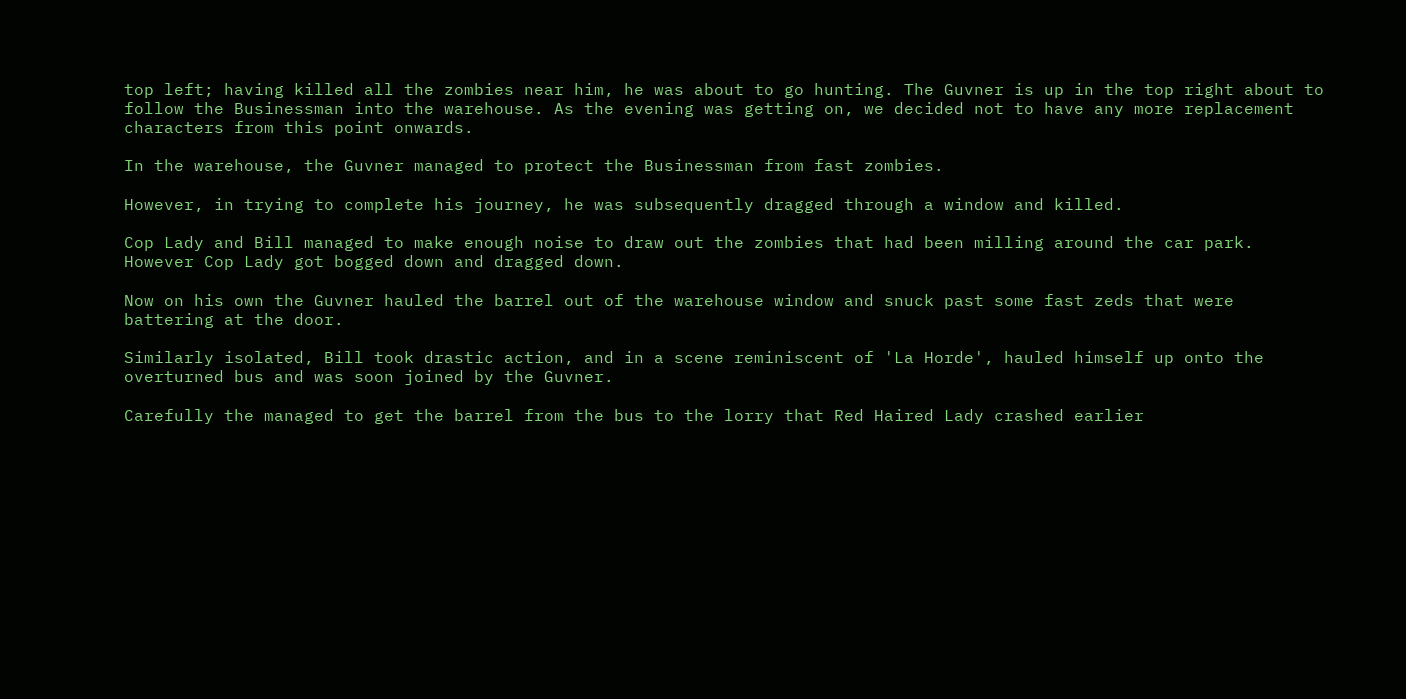top left; having killed all the zombies near him, he was about to go hunting. The Guvner is up in the top right about to follow the Businessman into the warehouse. As the evening was getting on, we decided not to have any more replacement characters from this point onwards.

In the warehouse, the Guvner managed to protect the Businessman from fast zombies.

However, in trying to complete his journey, he was subsequently dragged through a window and killed.

Cop Lady and Bill managed to make enough noise to draw out the zombies that had been milling around the car park. However Cop Lady got bogged down and dragged down.

Now on his own the Guvner hauled the barrel out of the warehouse window and snuck past some fast zeds that were battering at the door.

Similarly isolated, Bill took drastic action, and in a scene reminiscent of 'La Horde', hauled himself up onto the overturned bus and was soon joined by the Guvner.

Carefully the managed to get the barrel from the bus to the lorry that Red Haired Lady crashed earlier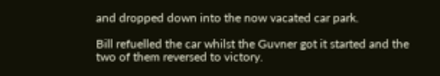and dropped down into the now vacated car park.

Bill refuelled the car whilst the Guvner got it started and the two of them reversed to victory.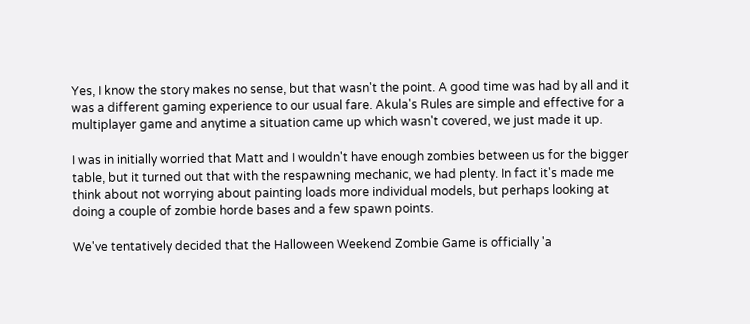Yes, I know the story makes no sense, but that wasn't the point. A good time was had by all and it was a different gaming experience to our usual fare. Akula's Rules are simple and effective for a multiplayer game and anytime a situation came up which wasn't covered, we just made it up.

I was in initially worried that Matt and I wouldn't have enough zombies between us for the bigger table, but it turned out that with the respawning mechanic, we had plenty. In fact it's made me think about not worrying about painting loads more individual models, but perhaps looking at doing a couple of zombie horde bases and a few spawn points.

We've tentatively decided that the Halloween Weekend Zombie Game is officially 'a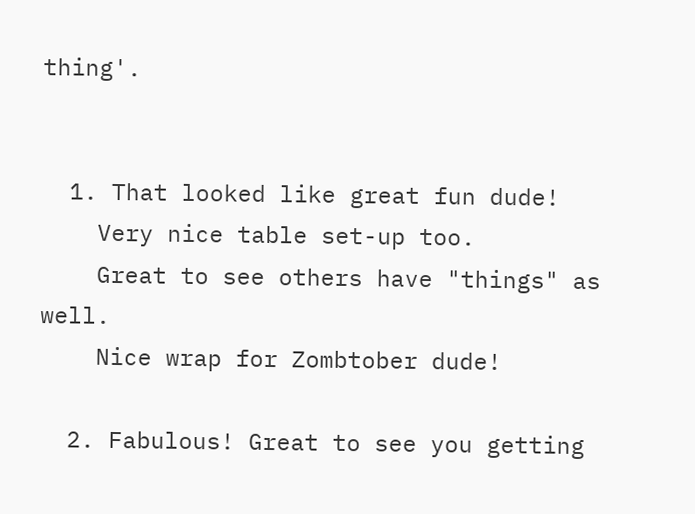thing'.


  1. That looked like great fun dude!
    Very nice table set-up too.
    Great to see others have "things" as well.
    Nice wrap for Zombtober dude!

  2. Fabulous! Great to see you getting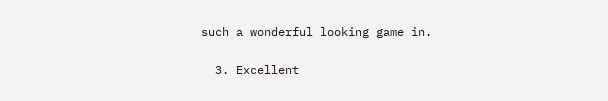such a wonderful looking game in.

  3. Excellent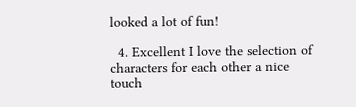looked a lot of fun!

  4. Excellent I love the selection of characters for each other a nice touch